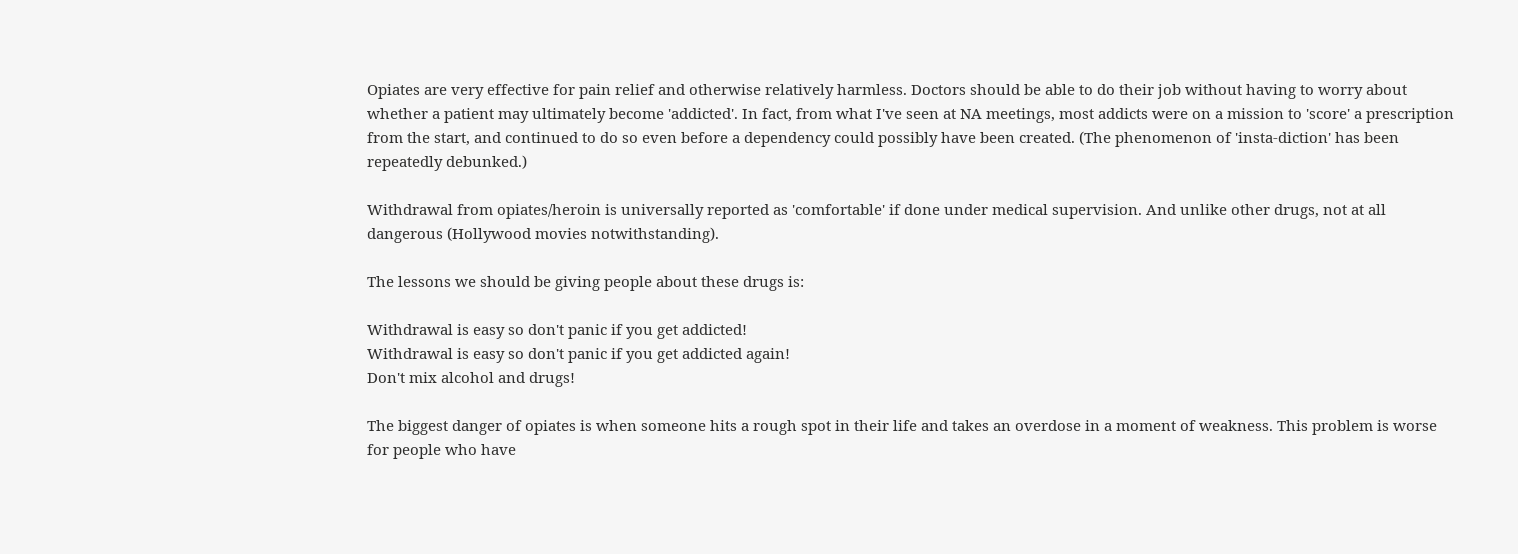Opiates are very effective for pain relief and otherwise relatively harmless. Doctors should be able to do their job without having to worry about whether a patient may ultimately become 'addicted'. In fact, from what I've seen at NA meetings, most addicts were on a mission to 'score' a prescription from the start, and continued to do so even before a dependency could possibly have been created. (The phenomenon of 'insta-diction' has been repeatedly debunked.)

Withdrawal from opiates/heroin is universally reported as 'comfortable' if done under medical supervision. And unlike other drugs, not at all dangerous (Hollywood movies notwithstanding).

The lessons we should be giving people about these drugs is:

Withdrawal is easy so don't panic if you get addicted!
Withdrawal is easy so don't panic if you get addicted again!
Don't mix alcohol and drugs!

The biggest danger of opiates is when someone hits a rough spot in their life and takes an overdose in a moment of weakness. This problem is worse for people who have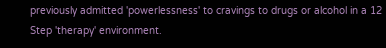previously admitted 'powerlessness' to cravings to drugs or alcohol in a 12 Step 'therapy' environment.